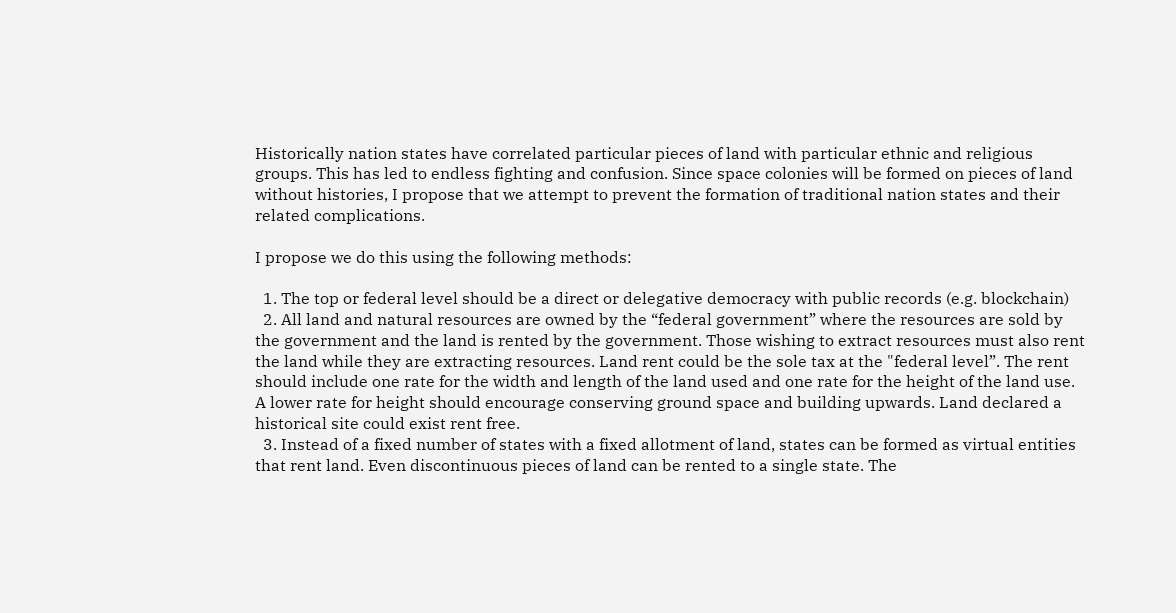Historically nation states have correlated particular pieces of land with particular ethnic and religious groups. This has led to endless fighting and confusion. Since space colonies will be formed on pieces of land without histories, I propose that we attempt to prevent the formation of traditional nation states and their related complications.

I propose we do this using the following methods:

  1. The top or federal level should be a direct or delegative democracy with public records (e.g. blockchain)
  2. All land and natural resources are owned by the “federal government” where the resources are sold by the government and the land is rented by the government. Those wishing to extract resources must also rent the land while they are extracting resources. Land rent could be the sole tax at the "federal level”. The rent should include one rate for the width and length of the land used and one rate for the height of the land use. A lower rate for height should encourage conserving ground space and building upwards. Land declared a historical site could exist rent free.
  3. Instead of a fixed number of states with a fixed allotment of land, states can be formed as virtual entities that rent land. Even discontinuous pieces of land can be rented to a single state. The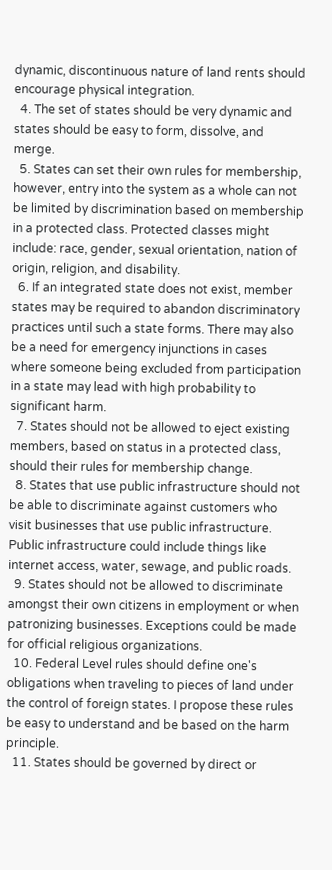dynamic, discontinuous nature of land rents should encourage physical integration.
  4. The set of states should be very dynamic and states should be easy to form, dissolve, and merge.
  5. States can set their own rules for membership, however, entry into the system as a whole can not be limited by discrimination based on membership in a protected class. Protected classes might include: race, gender, sexual orientation, nation of origin, religion, and disability.
  6. If an integrated state does not exist, member states may be required to abandon discriminatory practices until such a state forms. There may also be a need for emergency injunctions in cases where someone being excluded from participation in a state may lead with high probability to significant harm.
  7. States should not be allowed to eject existing members, based on status in a protected class, should their rules for membership change.
  8. States that use public infrastructure should not be able to discriminate against customers who visit businesses that use public infrastructure. Public infrastructure could include things like internet access, water, sewage, and public roads.
  9. States should not be allowed to discriminate amongst their own citizens in employment or when patronizing businesses. Exceptions could be made for official religious organizations.
  10. Federal Level rules should define one's obligations when traveling to pieces of land under the control of foreign states. I propose these rules be easy to understand and be based on the harm principle.
  11. States should be governed by direct or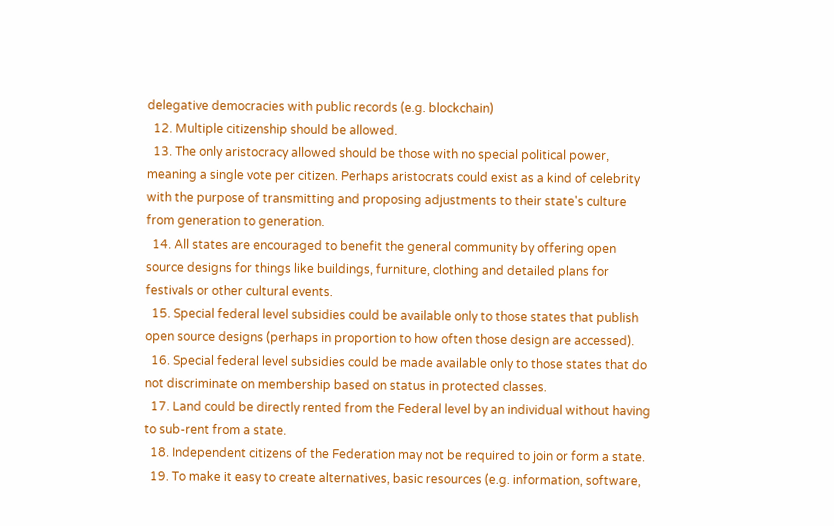delegative democracies with public records (e.g. blockchain)
  12. Multiple citizenship should be allowed.
  13. The only aristocracy allowed should be those with no special political power, meaning a single vote per citizen. Perhaps aristocrats could exist as a kind of celebrity with the purpose of transmitting and proposing adjustments to their state's culture from generation to generation.
  14. All states are encouraged to benefit the general community by offering open source designs for things like buildings, furniture, clothing and detailed plans for festivals or other cultural events.
  15. Special federal level subsidies could be available only to those states that publish open source designs (perhaps in proportion to how often those design are accessed).
  16. Special federal level subsidies could be made available only to those states that do not discriminate on membership based on status in protected classes.
  17. Land could be directly rented from the Federal level by an individual without having to sub-rent from a state.
  18. Independent citizens of the Federation may not be required to join or form a state.
  19. To make it easy to create alternatives, basic resources (e.g. information, software,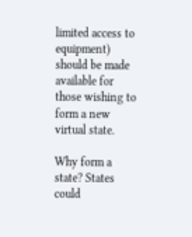limited access to equipment) should be made available for those wishing to form a new virtual state.

Why form a state? States could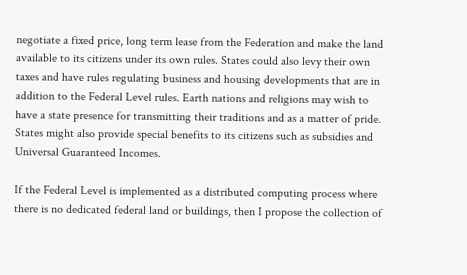negotiate a fixed price, long term lease from the Federation and make the land available to its citizens under its own rules. States could also levy their own taxes and have rules regulating business and housing developments that are in addition to the Federal Level rules. Earth nations and religions may wish to have a state presence for transmitting their traditions and as a matter of pride. States might also provide special benefits to its citizens such as subsidies and Universal Guaranteed Incomes.

If the Federal Level is implemented as a distributed computing process where there is no dedicated federal land or buildings, then I propose the collection of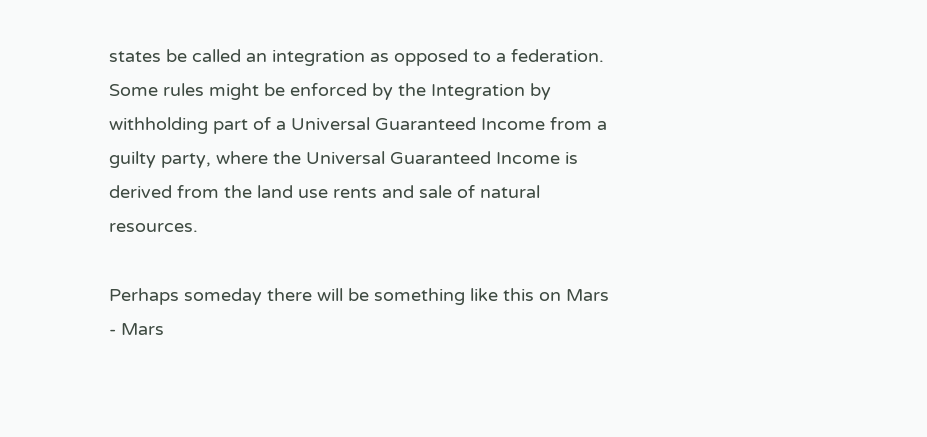states be called an integration as opposed to a federation. Some rules might be enforced by the Integration by withholding part of a Universal Guaranteed Income from a guilty party, where the Universal Guaranteed Income is derived from the land use rents and sale of natural resources.

Perhaps someday there will be something like this on Mars - Mars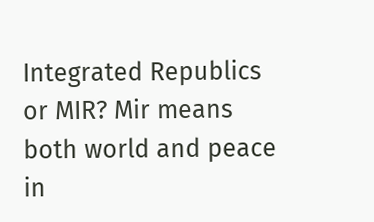Integrated Republics or MIR? Mir means both world and peace in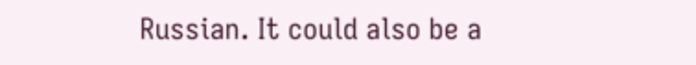Russian. It could also be a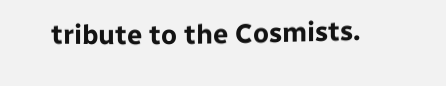tribute to the Cosmists.